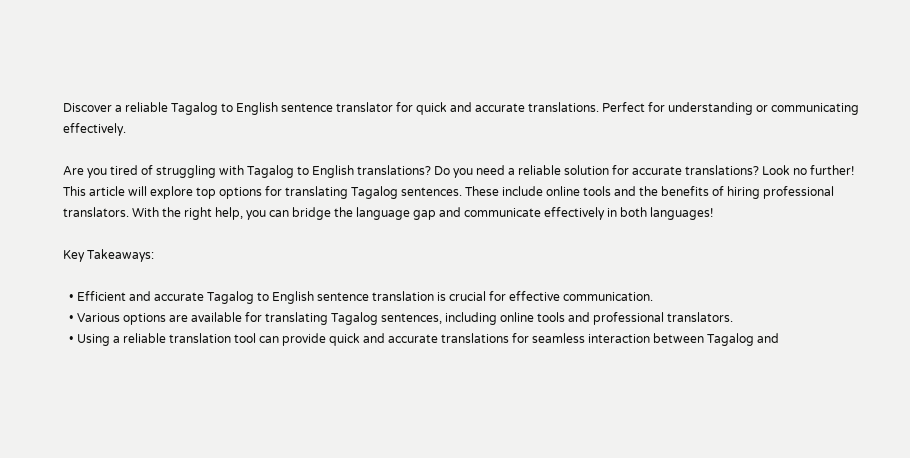Discover a reliable Tagalog to English sentence translator for quick and accurate translations. Perfect for understanding or communicating effectively.

Are you tired of struggling with Tagalog to English translations? Do you need a reliable solution for accurate translations? Look no further! This article will explore top options for translating Tagalog sentences. These include online tools and the benefits of hiring professional translators. With the right help, you can bridge the language gap and communicate effectively in both languages!

Key Takeaways:

  • Efficient and accurate Tagalog to English sentence translation is crucial for effective communication.
  • Various options are available for translating Tagalog sentences, including online tools and professional translators.
  • Using a reliable translation tool can provide quick and accurate translations for seamless interaction between Tagalog and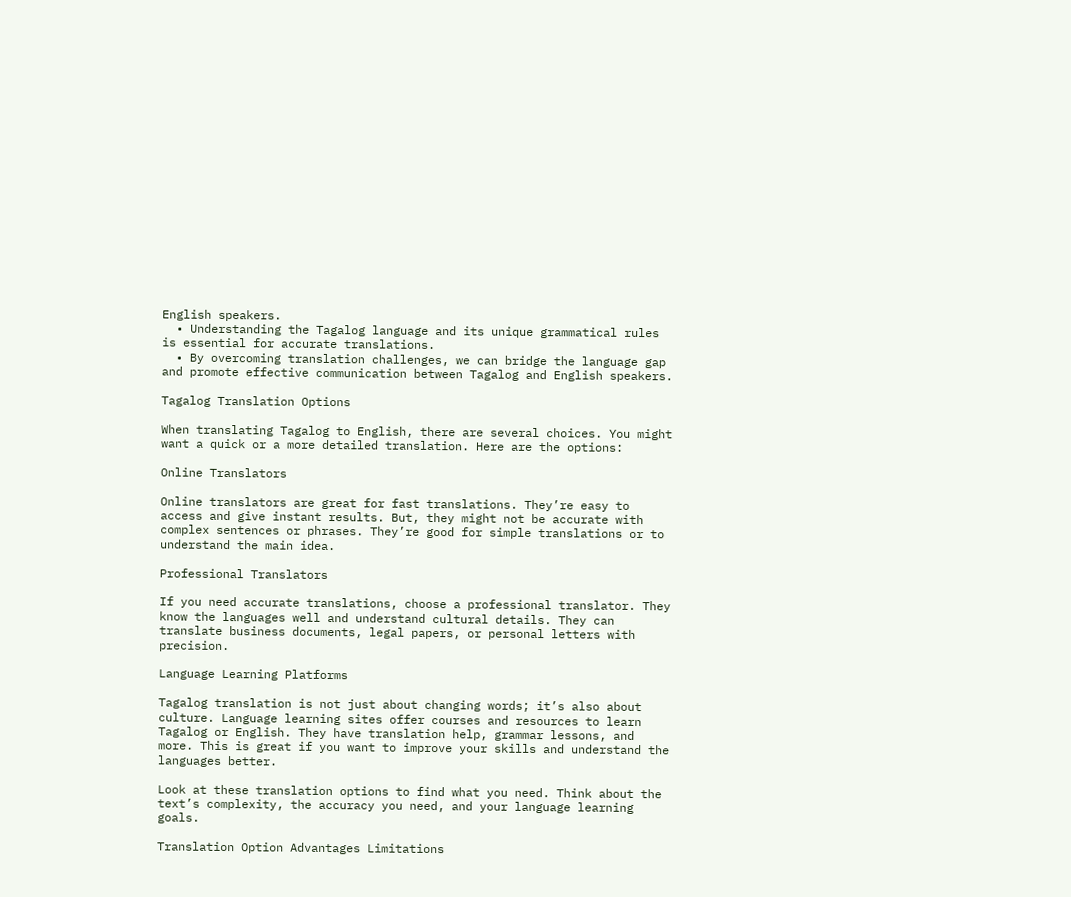English speakers.
  • Understanding the Tagalog language and its unique grammatical rules is essential for accurate translations.
  • By overcoming translation challenges, we can bridge the language gap and promote effective communication between Tagalog and English speakers.

Tagalog Translation Options

When translating Tagalog to English, there are several choices. You might want a quick or a more detailed translation. Here are the options:

Online Translators

Online translators are great for fast translations. They’re easy to access and give instant results. But, they might not be accurate with complex sentences or phrases. They’re good for simple translations or to understand the main idea.

Professional Translators

If you need accurate translations, choose a professional translator. They know the languages well and understand cultural details. They can translate business documents, legal papers, or personal letters with precision.

Language Learning Platforms

Tagalog translation is not just about changing words; it’s also about culture. Language learning sites offer courses and resources to learn Tagalog or English. They have translation help, grammar lessons, and more. This is great if you want to improve your skills and understand the languages better.

Look at these translation options to find what you need. Think about the text’s complexity, the accuracy you need, and your language learning goals.

Translation Option Advantages Limitations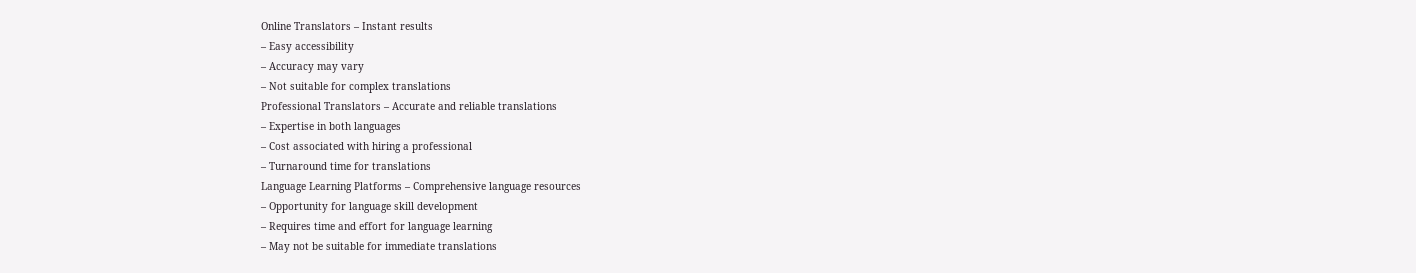Online Translators – Instant results
– Easy accessibility
– Accuracy may vary
– Not suitable for complex translations
Professional Translators – Accurate and reliable translations
– Expertise in both languages
– Cost associated with hiring a professional
– Turnaround time for translations
Language Learning Platforms – Comprehensive language resources
– Opportunity for language skill development
– Requires time and effort for language learning
– May not be suitable for immediate translations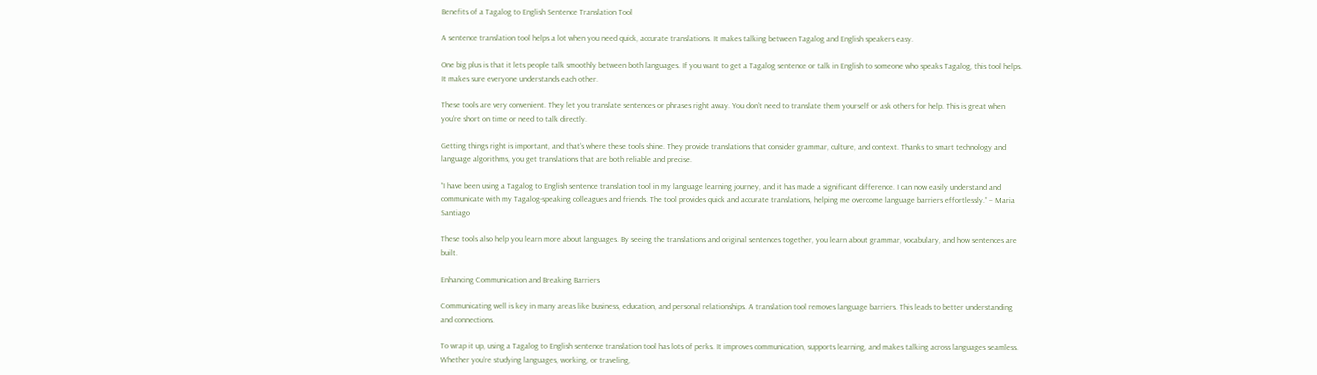Benefits of a Tagalog to English Sentence Translation Tool

A sentence translation tool helps a lot when you need quick, accurate translations. It makes talking between Tagalog and English speakers easy.

One big plus is that it lets people talk smoothly between both languages. If you want to get a Tagalog sentence or talk in English to someone who speaks Tagalog, this tool helps. It makes sure everyone understands each other.

These tools are very convenient. They let you translate sentences or phrases right away. You don’t need to translate them yourself or ask others for help. This is great when you’re short on time or need to talk directly.

Getting things right is important, and that’s where these tools shine. They provide translations that consider grammar, culture, and context. Thanks to smart technology and language algorithms, you get translations that are both reliable and precise.

“I have been using a Tagalog to English sentence translation tool in my language learning journey, and it has made a significant difference. I can now easily understand and communicate with my Tagalog-speaking colleagues and friends. The tool provides quick and accurate translations, helping me overcome language barriers effortlessly.” – Maria Santiago

These tools also help you learn more about languages. By seeing the translations and original sentences together, you learn about grammar, vocabulary, and how sentences are built.

Enhancing Communication and Breaking Barriers

Communicating well is key in many areas like business, education, and personal relationships. A translation tool removes language barriers. This leads to better understanding and connections.

To wrap it up, using a Tagalog to English sentence translation tool has lots of perks. It improves communication, supports learning, and makes talking across languages seamless. Whether you’re studying languages, working, or traveling,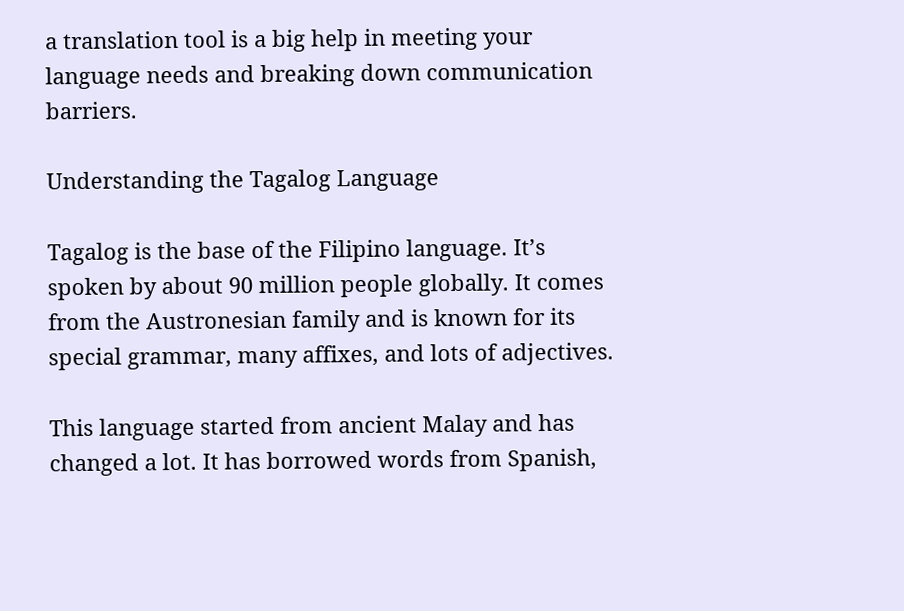a translation tool is a big help in meeting your language needs and breaking down communication barriers.

Understanding the Tagalog Language

Tagalog is the base of the Filipino language. It’s spoken by about 90 million people globally. It comes from the Austronesian family and is known for its special grammar, many affixes, and lots of adjectives.

This language started from ancient Malay and has changed a lot. It has borrowed words from Spanish,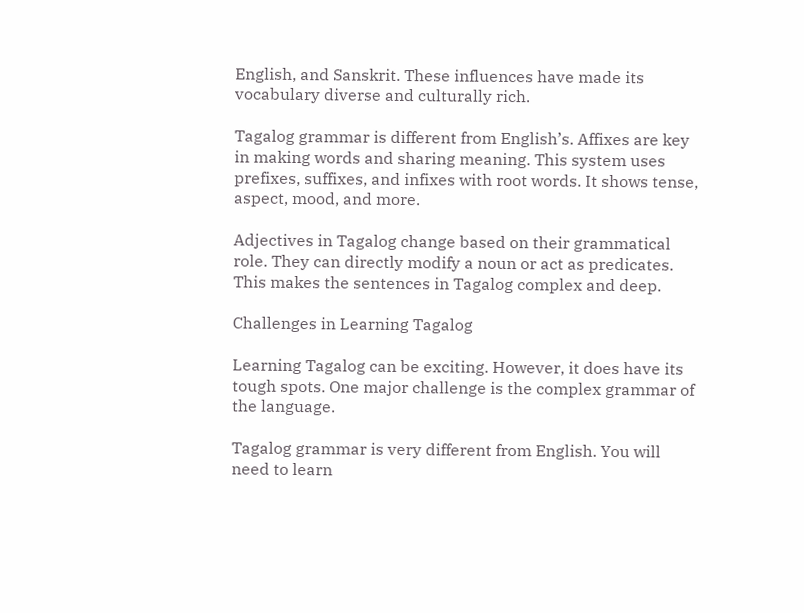English, and Sanskrit. These influences have made its vocabulary diverse and culturally rich.

Tagalog grammar is different from English’s. Affixes are key in making words and sharing meaning. This system uses prefixes, suffixes, and infixes with root words. It shows tense, aspect, mood, and more.

Adjectives in Tagalog change based on their grammatical role. They can directly modify a noun or act as predicates. This makes the sentences in Tagalog complex and deep.

Challenges in Learning Tagalog

Learning Tagalog can be exciting. However, it does have its tough spots. One major challenge is the complex grammar of the language.

Tagalog grammar is very different from English. You will need to learn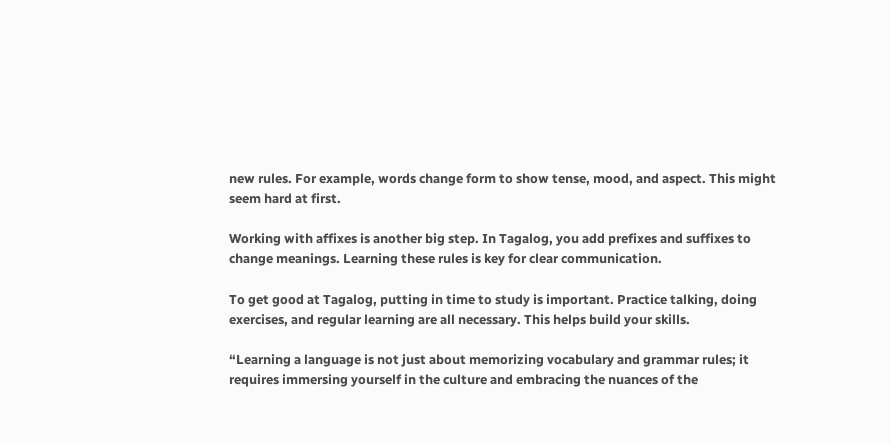new rules. For example, words change form to show tense, mood, and aspect. This might seem hard at first.

Working with affixes is another big step. In Tagalog, you add prefixes and suffixes to change meanings. Learning these rules is key for clear communication.

To get good at Tagalog, putting in time to study is important. Practice talking, doing exercises, and regular learning are all necessary. This helps build your skills.

“Learning a language is not just about memorizing vocabulary and grammar rules; it requires immersing yourself in the culture and embracing the nuances of the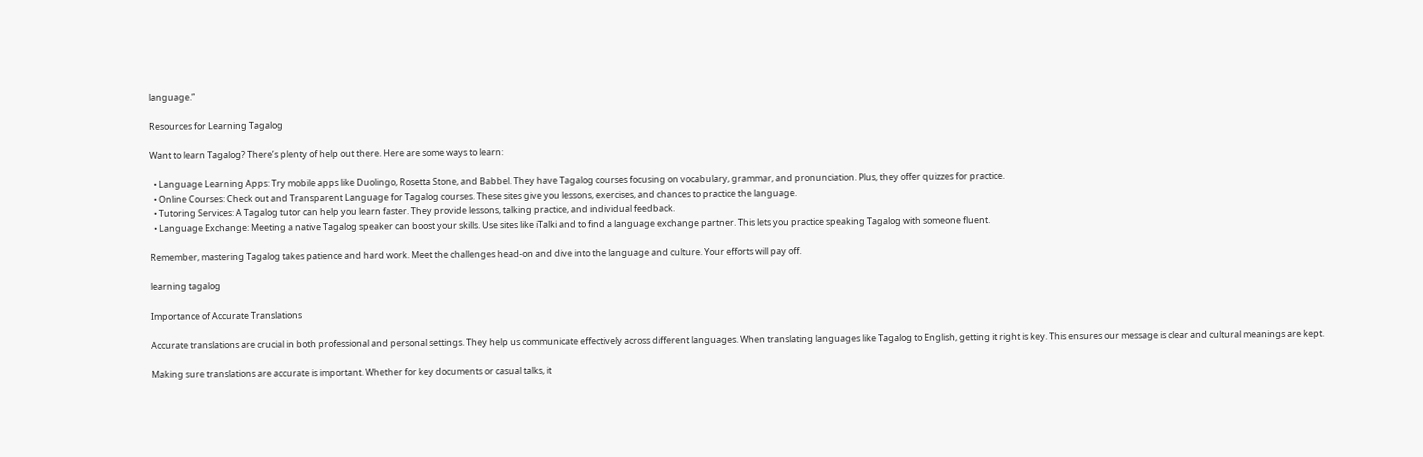language.”

Resources for Learning Tagalog

Want to learn Tagalog? There’s plenty of help out there. Here are some ways to learn:

  • Language Learning Apps: Try mobile apps like Duolingo, Rosetta Stone, and Babbel. They have Tagalog courses focusing on vocabulary, grammar, and pronunciation. Plus, they offer quizzes for practice.
  • Online Courses: Check out and Transparent Language for Tagalog courses. These sites give you lessons, exercises, and chances to practice the language.
  • Tutoring Services: A Tagalog tutor can help you learn faster. They provide lessons, talking practice, and individual feedback.
  • Language Exchange: Meeting a native Tagalog speaker can boost your skills. Use sites like iTalki and to find a language exchange partner. This lets you practice speaking Tagalog with someone fluent.

Remember, mastering Tagalog takes patience and hard work. Meet the challenges head-on and dive into the language and culture. Your efforts will pay off.

learning tagalog

Importance of Accurate Translations

Accurate translations are crucial in both professional and personal settings. They help us communicate effectively across different languages. When translating languages like Tagalog to English, getting it right is key. This ensures our message is clear and cultural meanings are kept.

Making sure translations are accurate is important. Whether for key documents or casual talks, it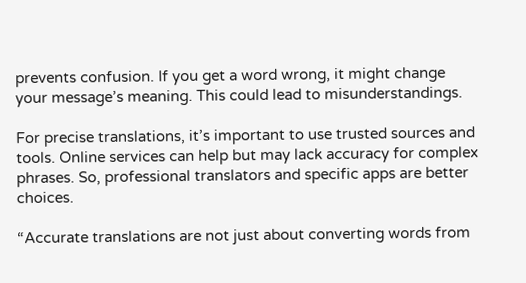prevents confusion. If you get a word wrong, it might change your message’s meaning. This could lead to misunderstandings.

For precise translations, it’s important to use trusted sources and tools. Online services can help but may lack accuracy for complex phrases. So, professional translators and specific apps are better choices.

“Accurate translations are not just about converting words from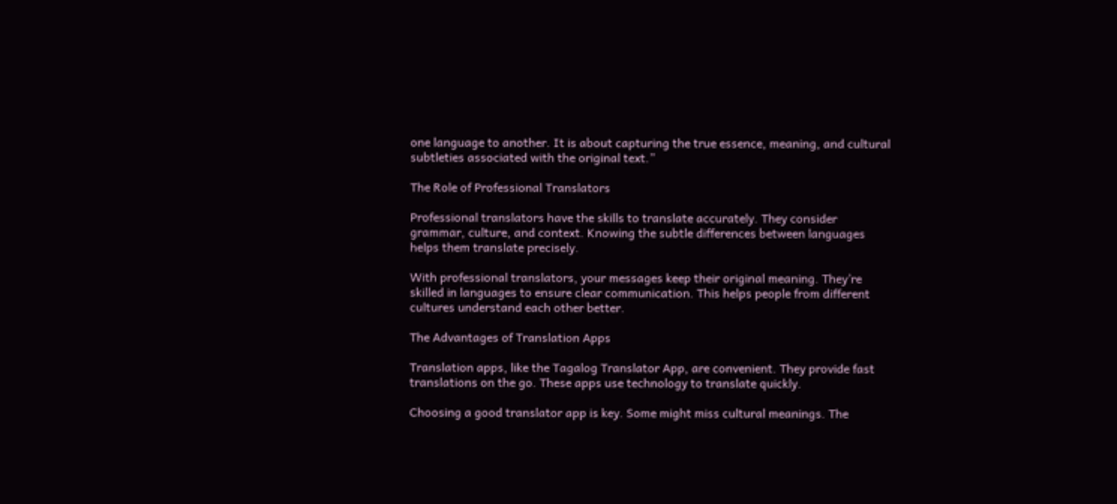one language to another. It is about capturing the true essence, meaning, and cultural subtleties associated with the original text.”

The Role of Professional Translators

Professional translators have the skills to translate accurately. They consider grammar, culture, and context. Knowing the subtle differences between languages helps them translate precisely.

With professional translators, your messages keep their original meaning. They’re skilled in languages to ensure clear communication. This helps people from different cultures understand each other better.

The Advantages of Translation Apps

Translation apps, like the Tagalog Translator App, are convenient. They provide fast translations on the go. These apps use technology to translate quickly.

Choosing a good translator app is key. Some might miss cultural meanings. The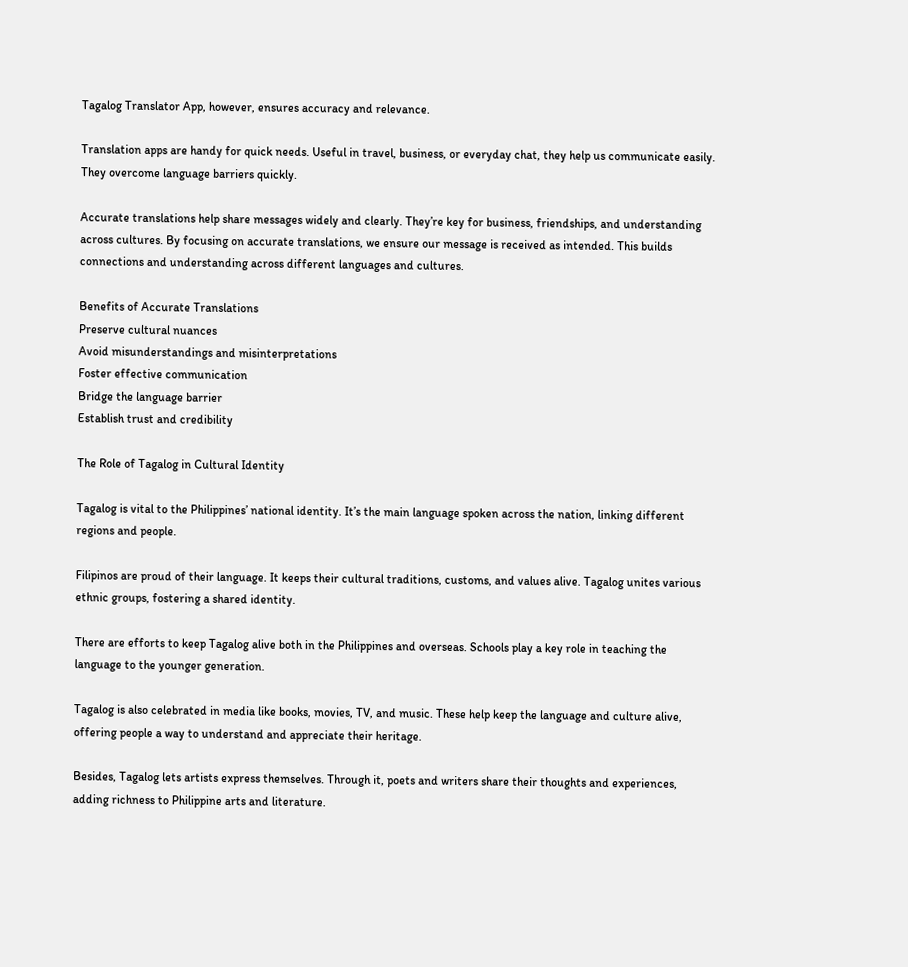Tagalog Translator App, however, ensures accuracy and relevance.

Translation apps are handy for quick needs. Useful in travel, business, or everyday chat, they help us communicate easily. They overcome language barriers quickly.

Accurate translations help share messages widely and clearly. They’re key for business, friendships, and understanding across cultures. By focusing on accurate translations, we ensure our message is received as intended. This builds connections and understanding across different languages and cultures.

Benefits of Accurate Translations
Preserve cultural nuances
Avoid misunderstandings and misinterpretations
Foster effective communication
Bridge the language barrier
Establish trust and credibility

The Role of Tagalog in Cultural Identity

Tagalog is vital to the Philippines’ national identity. It’s the main language spoken across the nation, linking different regions and people.

Filipinos are proud of their language. It keeps their cultural traditions, customs, and values alive. Tagalog unites various ethnic groups, fostering a shared identity.

There are efforts to keep Tagalog alive both in the Philippines and overseas. Schools play a key role in teaching the language to the younger generation.

Tagalog is also celebrated in media like books, movies, TV, and music. These help keep the language and culture alive, offering people a way to understand and appreciate their heritage.

Besides, Tagalog lets artists express themselves. Through it, poets and writers share their thoughts and experiences, adding richness to Philippine arts and literature.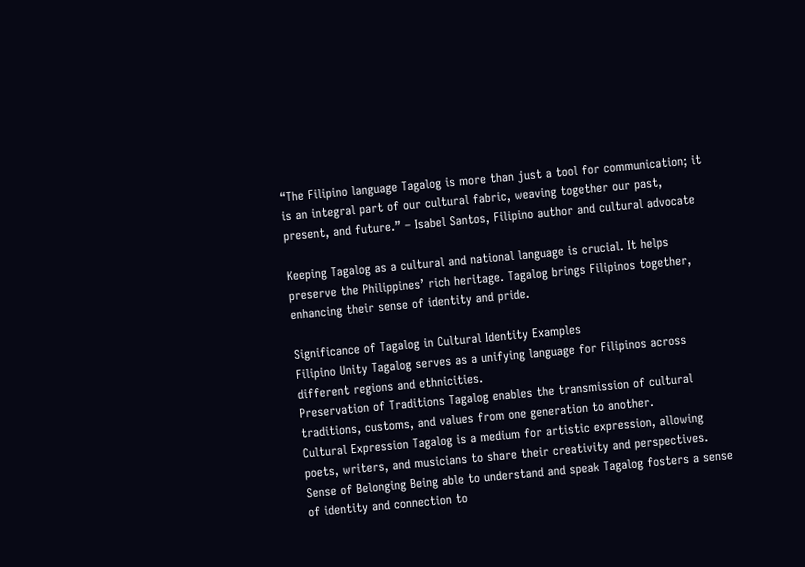“The Filipino language Tagalog is more than just a tool for communication; it is an integral part of our cultural fabric, weaving together our past, present, and future.” – Isabel Santos, Filipino author and cultural advocate

Keeping Tagalog as a cultural and national language is crucial. It helps preserve the Philippines’ rich heritage. Tagalog brings Filipinos together, enhancing their sense of identity and pride.

Significance of Tagalog in Cultural Identity Examples
Filipino Unity Tagalog serves as a unifying language for Filipinos across different regions and ethnicities.
Preservation of Traditions Tagalog enables the transmission of cultural traditions, customs, and values from one generation to another.
Cultural Expression Tagalog is a medium for artistic expression, allowing poets, writers, and musicians to share their creativity and perspectives.
Sense of Belonging Being able to understand and speak Tagalog fosters a sense of identity and connection to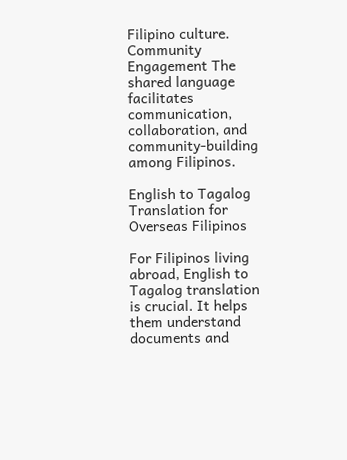Filipino culture.
Community Engagement The shared language facilitates communication, collaboration, and community-building among Filipinos.

English to Tagalog Translation for Overseas Filipinos

For Filipinos living abroad, English to Tagalog translation is crucial. It helps them understand documents and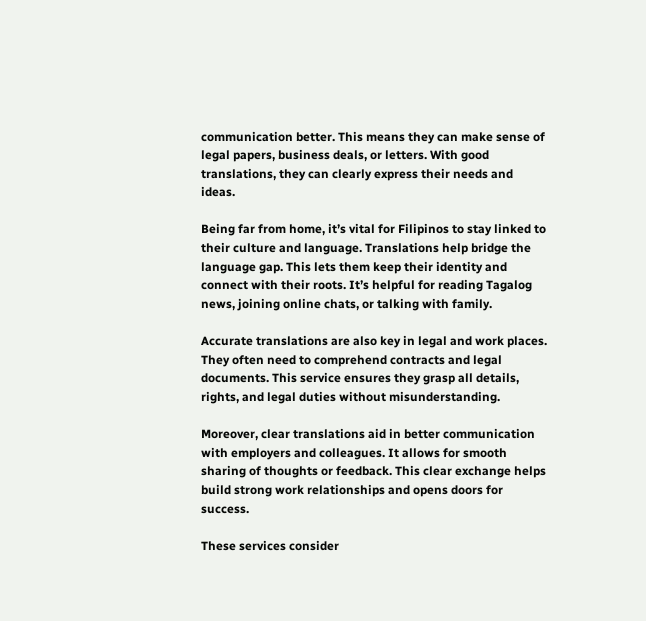communication better. This means they can make sense of legal papers, business deals, or letters. With good translations, they can clearly express their needs and ideas.

Being far from home, it’s vital for Filipinos to stay linked to their culture and language. Translations help bridge the language gap. This lets them keep their identity and connect with their roots. It’s helpful for reading Tagalog news, joining online chats, or talking with family.

Accurate translations are also key in legal and work places. They often need to comprehend contracts and legal documents. This service ensures they grasp all details, rights, and legal duties without misunderstanding.

Moreover, clear translations aid in better communication with employers and colleagues. It allows for smooth sharing of thoughts or feedback. This clear exchange helps build strong work relationships and opens doors for success.

These services consider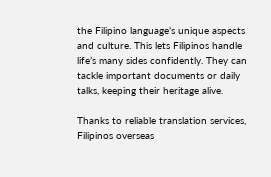the Filipino language’s unique aspects and culture. This lets Filipinos handle life’s many sides confidently. They can tackle important documents or daily talks, keeping their heritage alive.

Thanks to reliable translation services, Filipinos overseas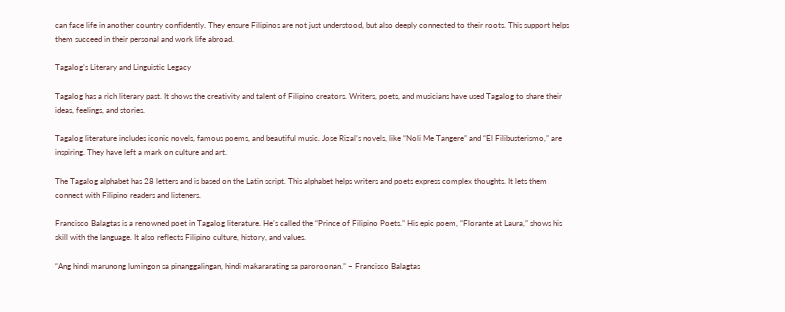can face life in another country confidently. They ensure Filipinos are not just understood, but also deeply connected to their roots. This support helps them succeed in their personal and work life abroad.

Tagalog’s Literary and Linguistic Legacy

Tagalog has a rich literary past. It shows the creativity and talent of Filipino creators. Writers, poets, and musicians have used Tagalog to share their ideas, feelings, and stories.

Tagalog literature includes iconic novels, famous poems, and beautiful music. Jose Rizal’s novels, like “Noli Me Tangere” and “El Filibusterismo,” are inspiring. They have left a mark on culture and art.

The Tagalog alphabet has 28 letters and is based on the Latin script. This alphabet helps writers and poets express complex thoughts. It lets them connect with Filipino readers and listeners.

Francisco Balagtas is a renowned poet in Tagalog literature. He’s called the “Prince of Filipino Poets.” His epic poem, “Florante at Laura,” shows his skill with the language. It also reflects Filipino culture, history, and values.

“Ang hindi marunong lumingon sa pinanggalingan, hindi makararating sa paroroonan.” – Francisco Balagtas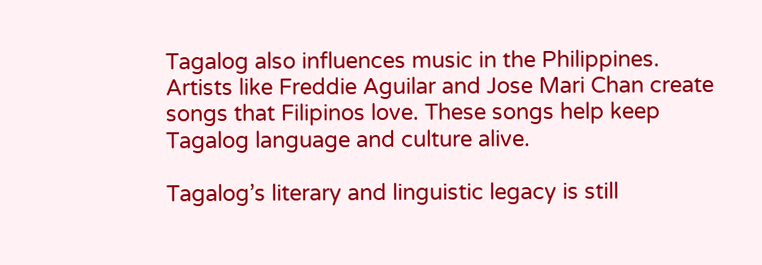Tagalog also influences music in the Philippines. Artists like Freddie Aguilar and Jose Mari Chan create songs that Filipinos love. These songs help keep Tagalog language and culture alive.

Tagalog’s literary and linguistic legacy is still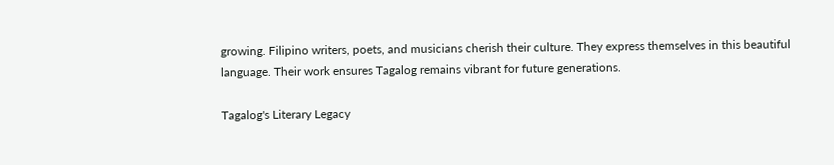growing. Filipino writers, poets, and musicians cherish their culture. They express themselves in this beautiful language. Their work ensures Tagalog remains vibrant for future generations.

Tagalog's Literary Legacy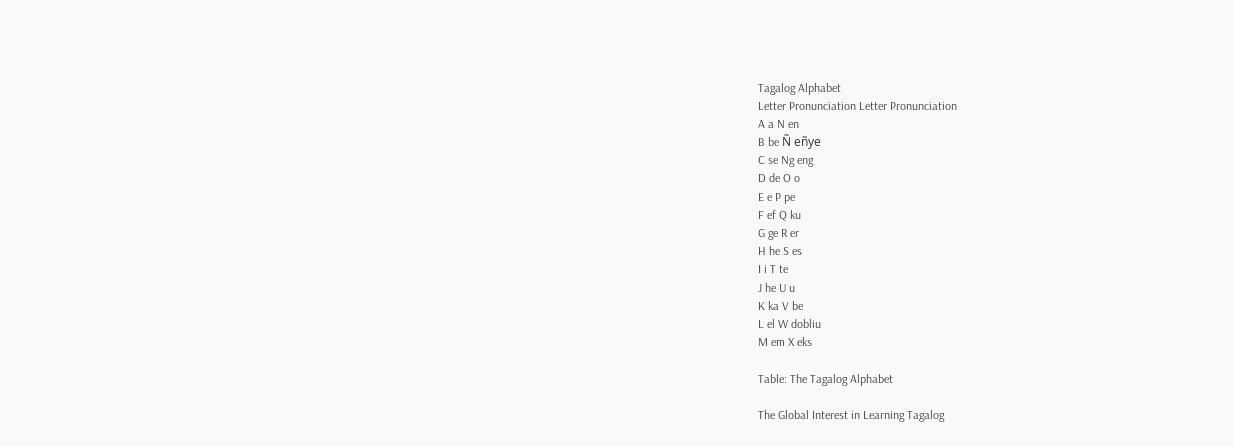Tagalog Alphabet
Letter Pronunciation Letter Pronunciation
A a N en
B be Ñ eñye
C se Ng eng
D de O o
E e P pe
F ef Q ku
G ge R er
H he S es
I i T te
J he U u
K ka V be
L el W dobliu
M em X eks

Table: The Tagalog Alphabet

The Global Interest in Learning Tagalog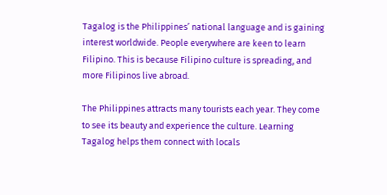Tagalog is the Philippines’ national language and is gaining interest worldwide. People everywhere are keen to learn Filipino. This is because Filipino culture is spreading, and more Filipinos live abroad.

The Philippines attracts many tourists each year. They come to see its beauty and experience the culture. Learning Tagalog helps them connect with locals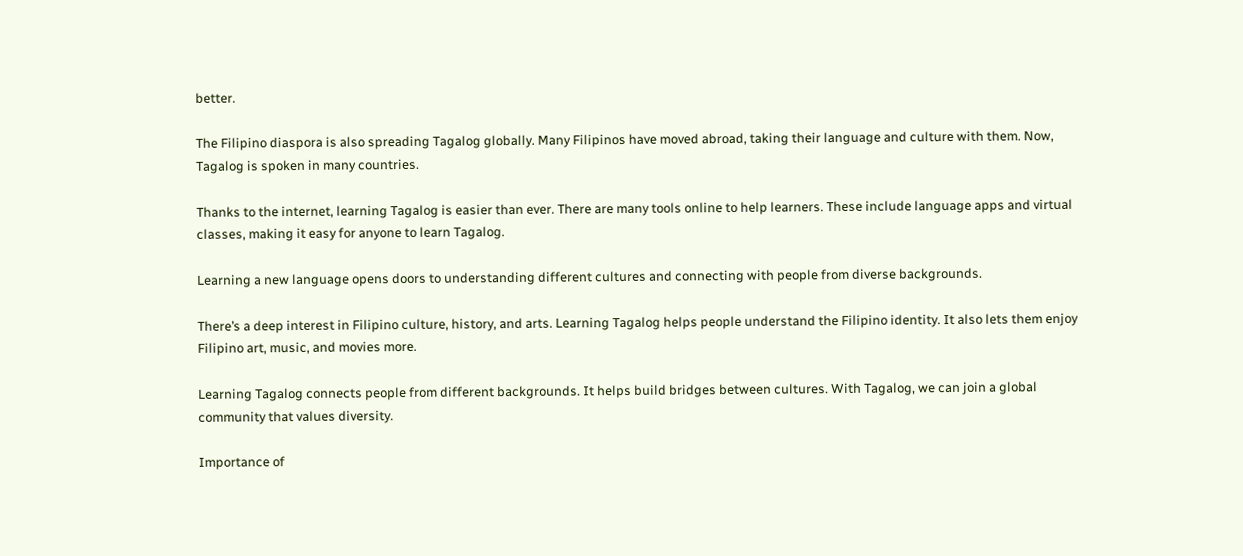better.

The Filipino diaspora is also spreading Tagalog globally. Many Filipinos have moved abroad, taking their language and culture with them. Now, Tagalog is spoken in many countries.

Thanks to the internet, learning Tagalog is easier than ever. There are many tools online to help learners. These include language apps and virtual classes, making it easy for anyone to learn Tagalog.

Learning a new language opens doors to understanding different cultures and connecting with people from diverse backgrounds.

There’s a deep interest in Filipino culture, history, and arts. Learning Tagalog helps people understand the Filipino identity. It also lets them enjoy Filipino art, music, and movies more.

Learning Tagalog connects people from different backgrounds. It helps build bridges between cultures. With Tagalog, we can join a global community that values diversity.

Importance of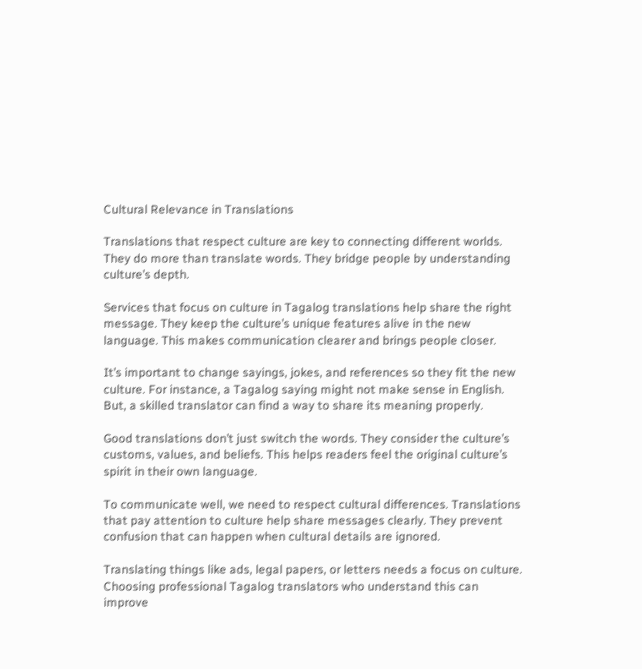Cultural Relevance in Translations

Translations that respect culture are key to connecting different worlds. They do more than translate words. They bridge people by understanding culture’s depth.

Services that focus on culture in Tagalog translations help share the right message. They keep the culture’s unique features alive in the new language. This makes communication clearer and brings people closer.

It’s important to change sayings, jokes, and references so they fit the new culture. For instance, a Tagalog saying might not make sense in English. But, a skilled translator can find a way to share its meaning properly.

Good translations don’t just switch the words. They consider the culture’s customs, values, and beliefs. This helps readers feel the original culture’s spirit in their own language.

To communicate well, we need to respect cultural differences. Translations that pay attention to culture help share messages clearly. They prevent confusion that can happen when cultural details are ignored.

Translating things like ads, legal papers, or letters needs a focus on culture. Choosing professional Tagalog translators who understand this can improve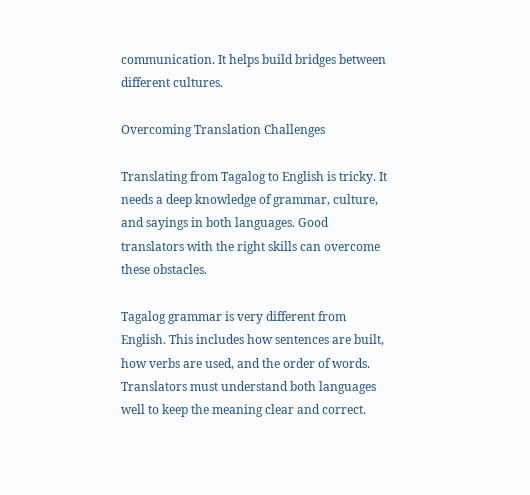communication. It helps build bridges between different cultures.

Overcoming Translation Challenges

Translating from Tagalog to English is tricky. It needs a deep knowledge of grammar, culture, and sayings in both languages. Good translators with the right skills can overcome these obstacles.

Tagalog grammar is very different from English. This includes how sentences are built, how verbs are used, and the order of words. Translators must understand both languages well to keep the meaning clear and correct.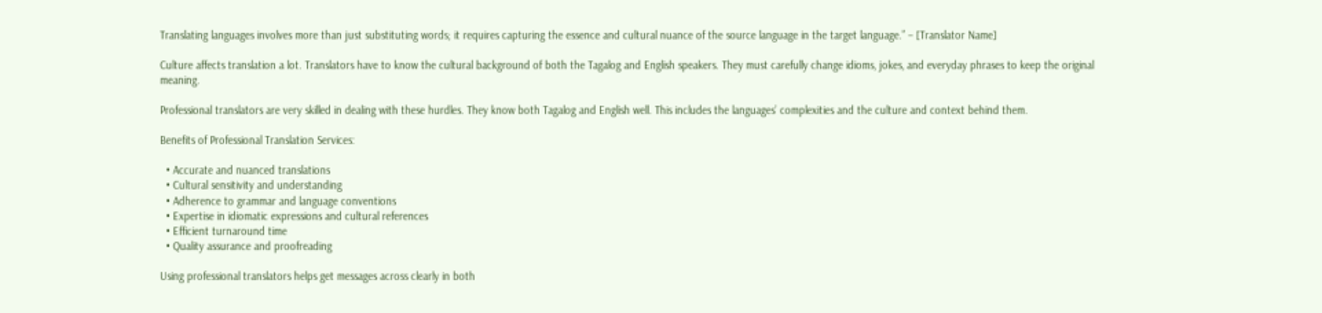Translating languages involves more than just substituting words; it requires capturing the essence and cultural nuance of the source language in the target language.” – [Translator Name]

Culture affects translation a lot. Translators have to know the cultural background of both the Tagalog and English speakers. They must carefully change idioms, jokes, and everyday phrases to keep the original meaning.

Professional translators are very skilled in dealing with these hurdles. They know both Tagalog and English well. This includes the languages’ complexities and the culture and context behind them.

Benefits of Professional Translation Services:

  • Accurate and nuanced translations
  • Cultural sensitivity and understanding
  • Adherence to grammar and language conventions
  • Expertise in idiomatic expressions and cultural references
  • Efficient turnaround time
  • Quality assurance and proofreading

Using professional translators helps get messages across clearly in both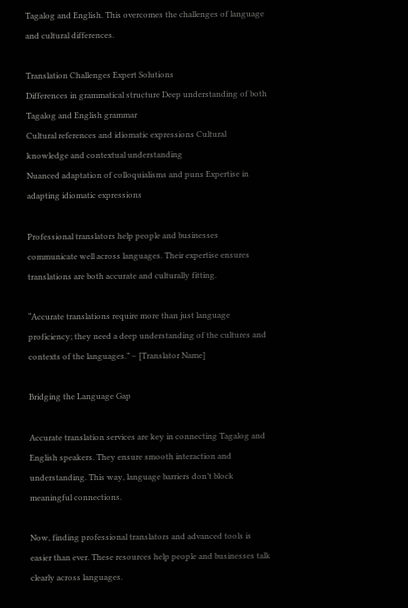Tagalog and English. This overcomes the challenges of language and cultural differences.

Translation Challenges Expert Solutions
Differences in grammatical structure Deep understanding of both Tagalog and English grammar
Cultural references and idiomatic expressions Cultural knowledge and contextual understanding
Nuanced adaptation of colloquialisms and puns Expertise in adapting idiomatic expressions

Professional translators help people and businesses communicate well across languages. Their expertise ensures translations are both accurate and culturally fitting.

“Accurate translations require more than just language proficiency; they need a deep understanding of the cultures and contexts of the languages.” – [Translator Name]

Bridging the Language Gap

Accurate translation services are key in connecting Tagalog and English speakers. They ensure smooth interaction and understanding. This way, language barriers don’t block meaningful connections.

Now, finding professional translators and advanced tools is easier than ever. These resources help people and businesses talk clearly across languages.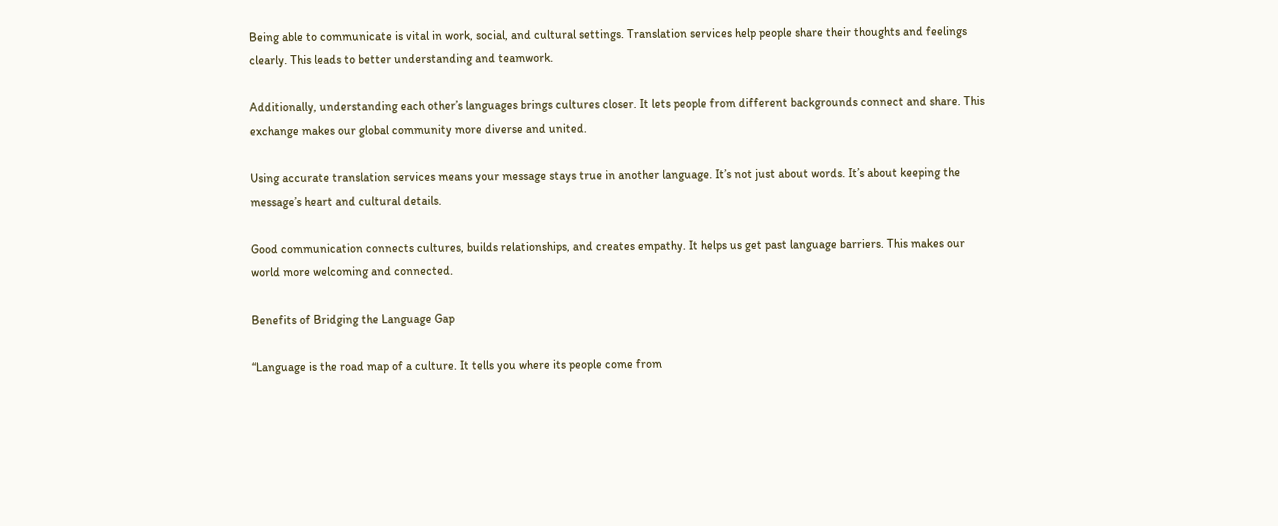Being able to communicate is vital in work, social, and cultural settings. Translation services help people share their thoughts and feelings clearly. This leads to better understanding and teamwork.

Additionally, understanding each other’s languages brings cultures closer. It lets people from different backgrounds connect and share. This exchange makes our global community more diverse and united.

Using accurate translation services means your message stays true in another language. It’s not just about words. It’s about keeping the message’s heart and cultural details.

Good communication connects cultures, builds relationships, and creates empathy. It helps us get past language barriers. This makes our world more welcoming and connected.

Benefits of Bridging the Language Gap

“Language is the road map of a culture. It tells you where its people come from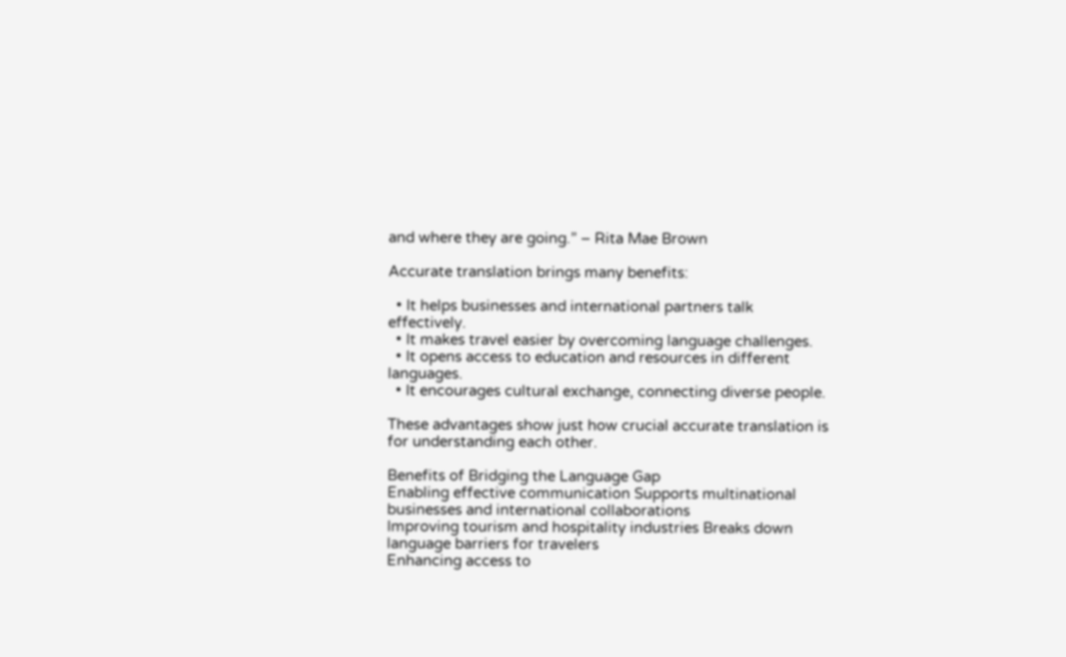and where they are going.” – Rita Mae Brown

Accurate translation brings many benefits:

  • It helps businesses and international partners talk effectively.
  • It makes travel easier by overcoming language challenges.
  • It opens access to education and resources in different languages.
  • It encourages cultural exchange, connecting diverse people.

These advantages show just how crucial accurate translation is for understanding each other.

Benefits of Bridging the Language Gap
Enabling effective communication Supports multinational businesses and international collaborations
Improving tourism and hospitality industries Breaks down language barriers for travelers
Enhancing access to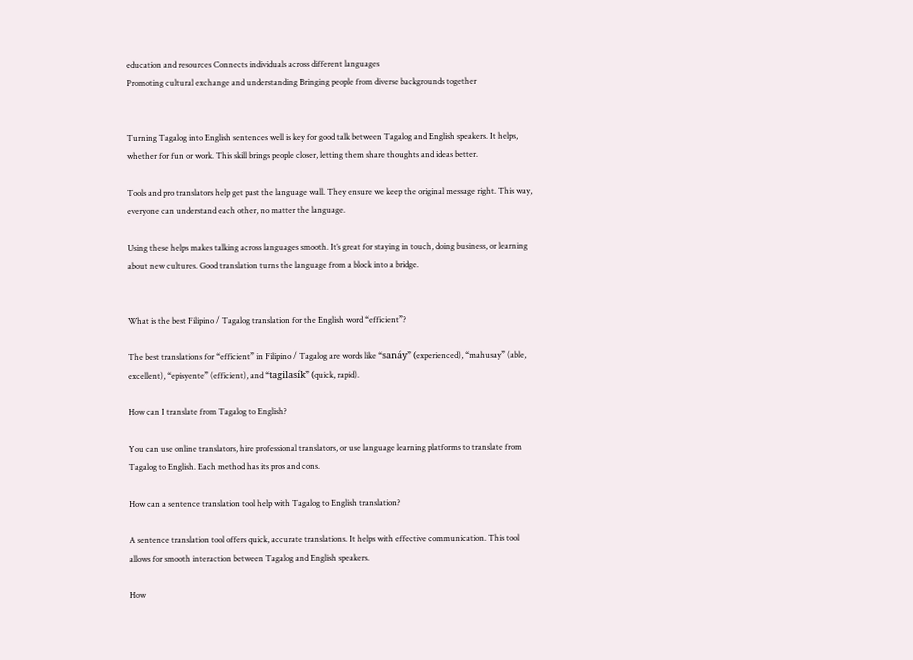education and resources Connects individuals across different languages
Promoting cultural exchange and understanding Bringing people from diverse backgrounds together


Turning Tagalog into English sentences well is key for good talk between Tagalog and English speakers. It helps, whether for fun or work. This skill brings people closer, letting them share thoughts and ideas better.

Tools and pro translators help get past the language wall. They ensure we keep the original message right. This way, everyone can understand each other, no matter the language.

Using these helps makes talking across languages smooth. It’s great for staying in touch, doing business, or learning about new cultures. Good translation turns the language from a block into a bridge.


What is the best Filipino / Tagalog translation for the English word “efficient”?

The best translations for “efficient” in Filipino / Tagalog are words like “sanáy” (experienced), “mahusay” (able, excellent), “episyente” (efficient), and “tagilasík” (quick, rapid).

How can I translate from Tagalog to English?

You can use online translators, hire professional translators, or use language learning platforms to translate from Tagalog to English. Each method has its pros and cons.

How can a sentence translation tool help with Tagalog to English translation?

A sentence translation tool offers quick, accurate translations. It helps with effective communication. This tool allows for smooth interaction between Tagalog and English speakers.

How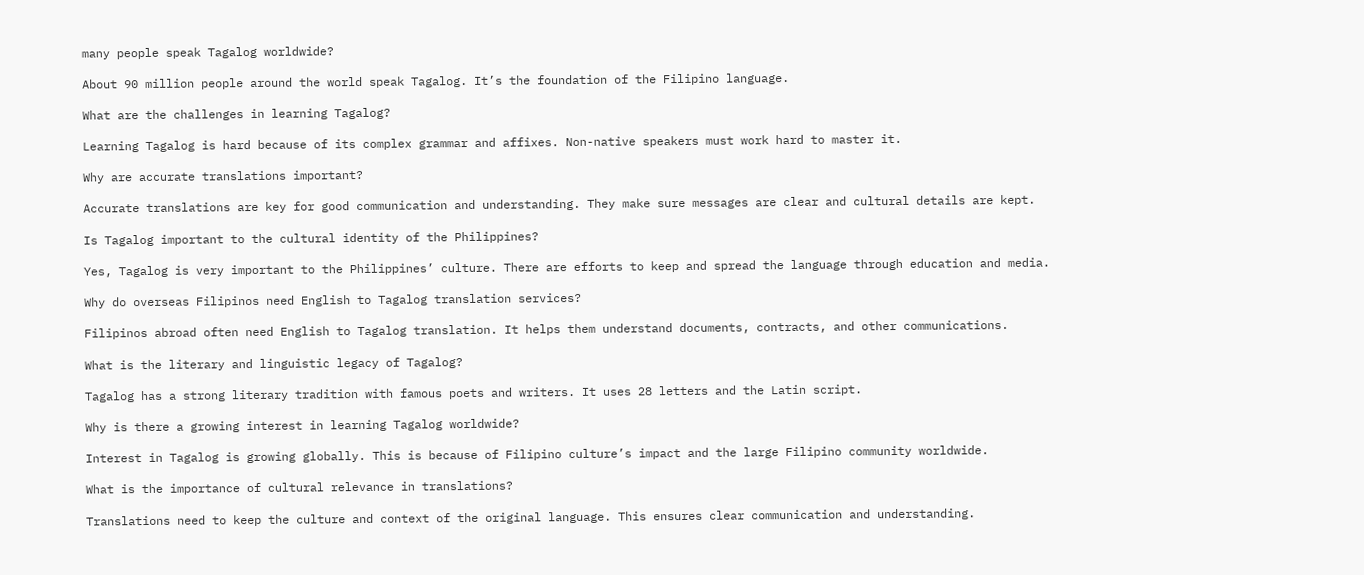many people speak Tagalog worldwide?

About 90 million people around the world speak Tagalog. It’s the foundation of the Filipino language.

What are the challenges in learning Tagalog?

Learning Tagalog is hard because of its complex grammar and affixes. Non-native speakers must work hard to master it.

Why are accurate translations important?

Accurate translations are key for good communication and understanding. They make sure messages are clear and cultural details are kept.

Is Tagalog important to the cultural identity of the Philippines?

Yes, Tagalog is very important to the Philippines’ culture. There are efforts to keep and spread the language through education and media.

Why do overseas Filipinos need English to Tagalog translation services?

Filipinos abroad often need English to Tagalog translation. It helps them understand documents, contracts, and other communications.

What is the literary and linguistic legacy of Tagalog?

Tagalog has a strong literary tradition with famous poets and writers. It uses 28 letters and the Latin script.

Why is there a growing interest in learning Tagalog worldwide?

Interest in Tagalog is growing globally. This is because of Filipino culture’s impact and the large Filipino community worldwide.

What is the importance of cultural relevance in translations?

Translations need to keep the culture and context of the original language. This ensures clear communication and understanding.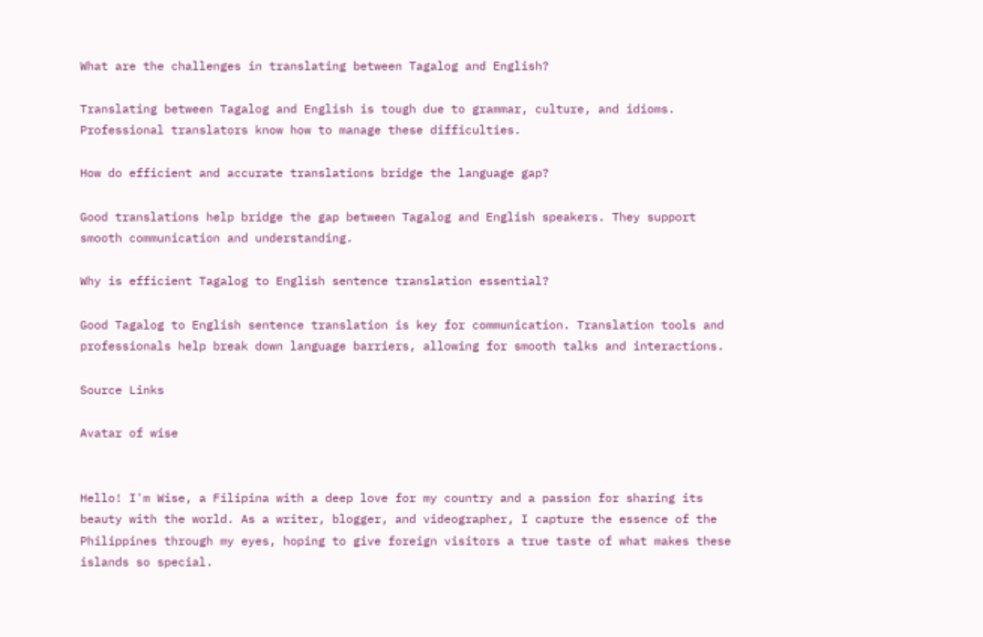What are the challenges in translating between Tagalog and English?

Translating between Tagalog and English is tough due to grammar, culture, and idioms. Professional translators know how to manage these difficulties.

How do efficient and accurate translations bridge the language gap?

Good translations help bridge the gap between Tagalog and English speakers. They support smooth communication and understanding.

Why is efficient Tagalog to English sentence translation essential?

Good Tagalog to English sentence translation is key for communication. Translation tools and professionals help break down language barriers, allowing for smooth talks and interactions.

Source Links

Avatar of wise


Hello! I'm Wise, a Filipina with a deep love for my country and a passion for sharing its beauty with the world. As a writer, blogger, and videographer, I capture the essence of the Philippines through my eyes, hoping to give foreign visitors a true taste of what makes these islands so special.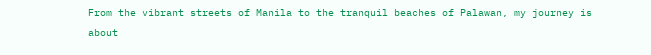From the vibrant streets of Manila to the tranquil beaches of Palawan, my journey is about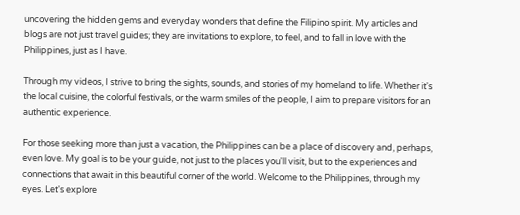uncovering the hidden gems and everyday wonders that define the Filipino spirit. My articles and blogs are not just travel guides; they are invitations to explore, to feel, and to fall in love with the Philippines, just as I have.

Through my videos, I strive to bring the sights, sounds, and stories of my homeland to life. Whether it's the local cuisine, the colorful festivals, or the warm smiles of the people, I aim to prepare visitors for an authentic experience.

For those seeking more than just a vacation, the Philippines can be a place of discovery and, perhaps, even love. My goal is to be your guide, not just to the places you'll visit, but to the experiences and connections that await in this beautiful corner of the world. Welcome to the Philippines, through my eyes. Let's explore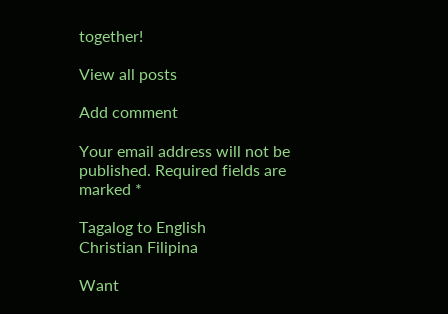together!

View all posts

Add comment

Your email address will not be published. Required fields are marked *

Tagalog to English
Christian Filipina

Want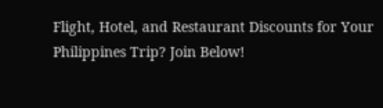Flight, Hotel, and Restaurant Discounts for Your Philippines Trip? Join Below!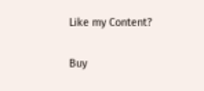Like my Content?

Buy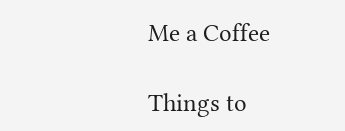Me a Coffee

Things to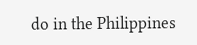do in the Philippines